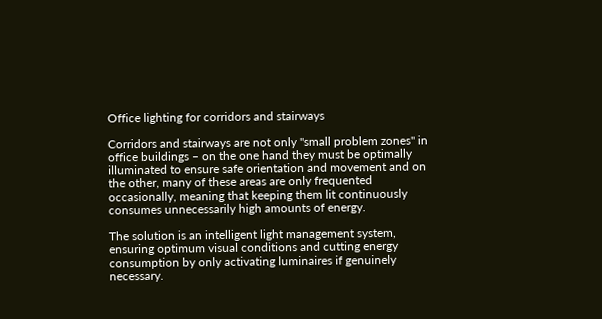Office lighting for corridors and stairways

Corridors and stairways are not only "small problem zones" in office buildings – on the one hand they must be optimally illuminated to ensure safe orientation and movement and on the other, many of these areas are only frequented occasionally, meaning that keeping them lit continuously consumes unnecessarily high amounts of energy.

The solution is an intelligent light management system, ensuring optimum visual conditions and cutting energy consumption by only activating luminaires if genuinely necessary.